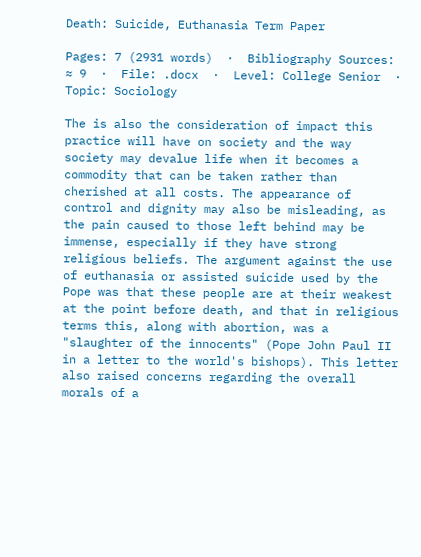Death: Suicide, Euthanasia Term Paper

Pages: 7 (2931 words)  ·  Bibliography Sources: ≈ 9  ·  File: .docx  ·  Level: College Senior  ·  Topic: Sociology

The is also the consideration of impact this practice will have on society and the way society may devalue life when it becomes a commodity that can be taken rather than cherished at all costs. The appearance of control and dignity may also be misleading, as the pain caused to those left behind may be immense, especially if they have strong religious beliefs. The argument against the use of euthanasia or assisted suicide used by the Pope was that these people are at their weakest at the point before death, and that in religious terms this, along with abortion, was a "slaughter of the innocents" (Pope John Paul II in a letter to the world's bishops). This letter also raised concerns regarding the overall morals of a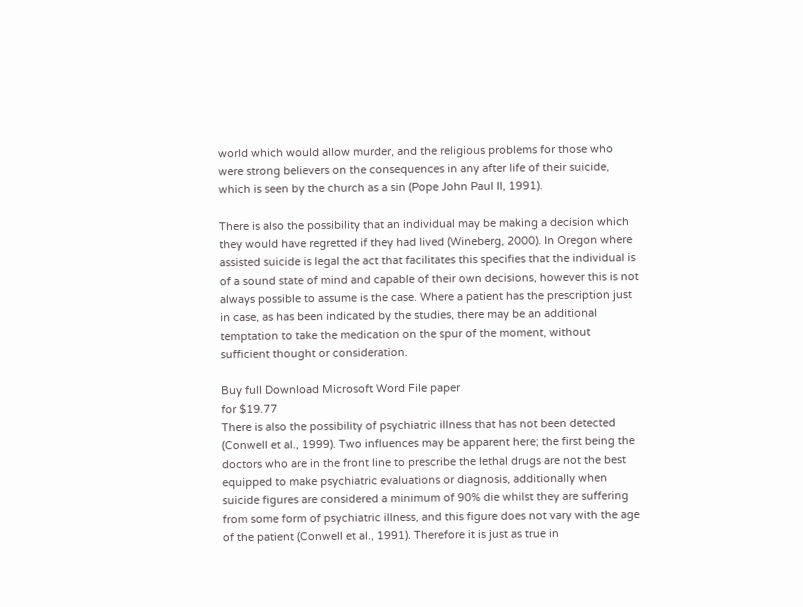world which would allow murder, and the religious problems for those who were strong believers on the consequences in any after life of their suicide, which is seen by the church as a sin (Pope John Paul II, 1991).

There is also the possibility that an individual may be making a decision which they would have regretted if they had lived (Wineberg, 2000). In Oregon where assisted suicide is legal the act that facilitates this specifies that the individual is of a sound state of mind and capable of their own decisions, however this is not always possible to assume is the case. Where a patient has the prescription just in case, as has been indicated by the studies, there may be an additional temptation to take the medication on the spur of the moment, without sufficient thought or consideration.

Buy full Download Microsoft Word File paper
for $19.77
There is also the possibility of psychiatric illness that has not been detected (Conwell et al., 1999). Two influences may be apparent here; the first being the doctors who are in the front line to prescribe the lethal drugs are not the best equipped to make psychiatric evaluations or diagnosis, additionally when suicide figures are considered a minimum of 90% die whilst they are suffering from some form of psychiatric illness, and this figure does not vary with the age of the patient (Conwell et al., 1991). Therefore it is just as true in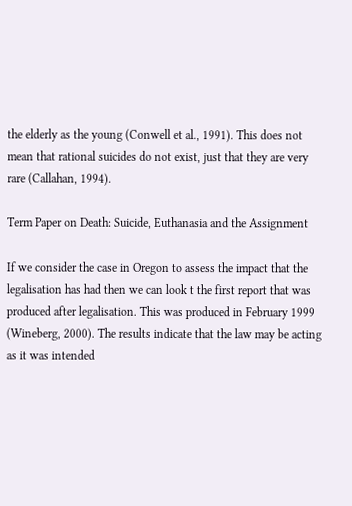the elderly as the young (Conwell et al., 1991). This does not mean that rational suicides do not exist, just that they are very rare (Callahan, 1994).

Term Paper on Death: Suicide, Euthanasia and the Assignment

If we consider the case in Oregon to assess the impact that the legalisation has had then we can look t the first report that was produced after legalisation. This was produced in February 1999 (Wineberg, 2000). The results indicate that the law may be acting as it was intended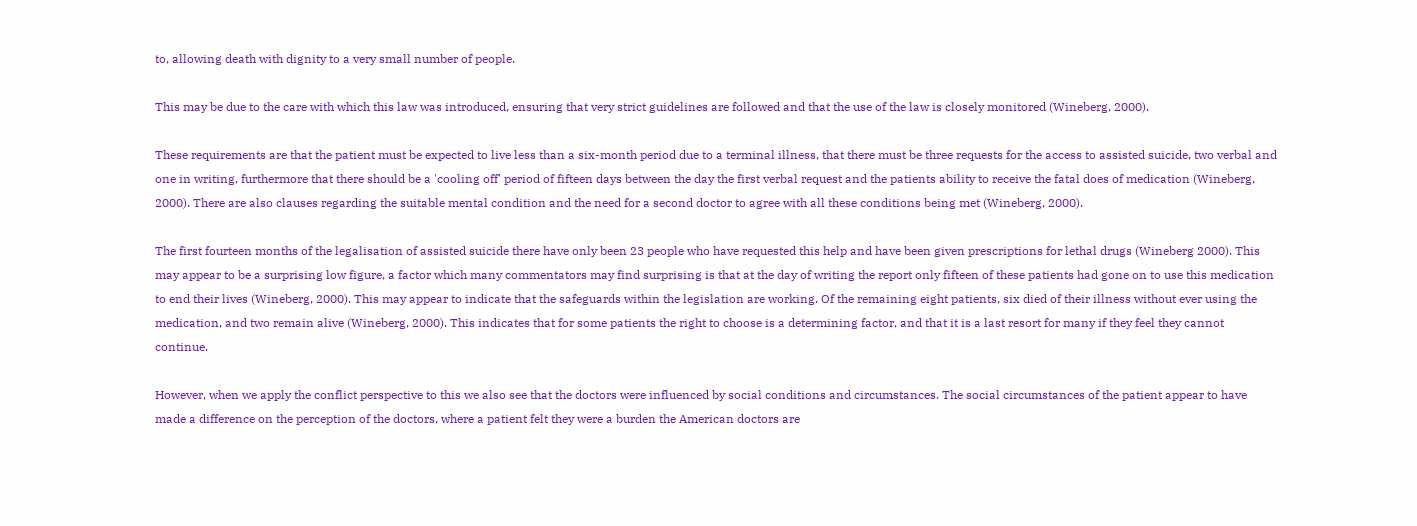to, allowing death with dignity to a very small number of people.

This may be due to the care with which this law was introduced, ensuring that very strict guidelines are followed and that the use of the law is closely monitored (Wineberg, 2000).

These requirements are that the patient must be expected to live less than a six-month period due to a terminal illness, that there must be three requests for the access to assisted suicide, two verbal and one in writing, furthermore that there should be a 'cooling off' period of fifteen days between the day the first verbal request and the patients ability to receive the fatal does of medication (Wineberg, 2000). There are also clauses regarding the suitable mental condition and the need for a second doctor to agree with all these conditions being met (Wineberg, 2000).

The first fourteen months of the legalisation of assisted suicide there have only been 23 people who have requested this help and have been given prescriptions for lethal drugs (Wineberg 2000). This may appear to be a surprising low figure, a factor which many commentators may find surprising is that at the day of writing the report only fifteen of these patients had gone on to use this medication to end their lives (Wineberg, 2000). This may appear to indicate that the safeguards within the legislation are working. Of the remaining eight patients, six died of their illness without ever using the medication, and two remain alive (Wineberg, 2000). This indicates that for some patients the right to choose is a determining factor, and that it is a last resort for many if they feel they cannot continue.

However, when we apply the conflict perspective to this we also see that the doctors were influenced by social conditions and circumstances. The social circumstances of the patient appear to have made a difference on the perception of the doctors, where a patient felt they were a burden the American doctors are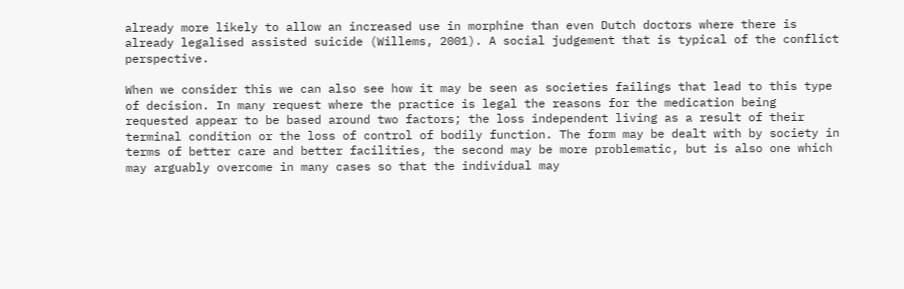already more likely to allow an increased use in morphine than even Dutch doctors where there is already legalised assisted suicide (Willems, 2001). A social judgement that is typical of the conflict perspective.

When we consider this we can also see how it may be seen as societies failings that lead to this type of decision. In many request where the practice is legal the reasons for the medication being requested appear to be based around two factors; the loss independent living as a result of their terminal condition or the loss of control of bodily function. The form may be dealt with by society in terms of better care and better facilities, the second may be more problematic, but is also one which may arguably overcome in many cases so that the individual may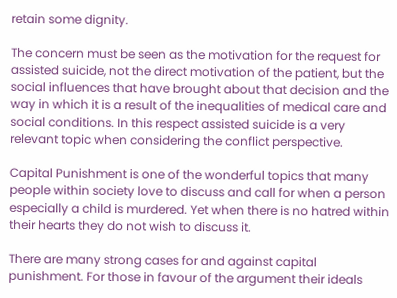retain some dignity.

The concern must be seen as the motivation for the request for assisted suicide, not the direct motivation of the patient, but the social influences that have brought about that decision and the way in which it is a result of the inequalities of medical care and social conditions. In this respect assisted suicide is a very relevant topic when considering the conflict perspective.

Capital Punishment is one of the wonderful topics that many people within society love to discuss and call for when a person especially a child is murdered. Yet when there is no hatred within their hearts they do not wish to discuss it.

There are many strong cases for and against capital punishment. For those in favour of the argument their ideals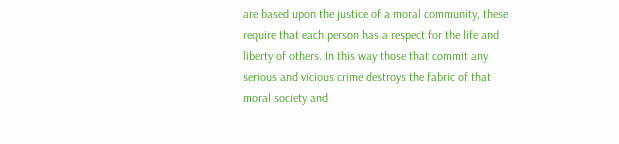are based upon the justice of a moral community, these require that each person has a respect for the life and liberty of others. In this way those that commit any serious and vicious crime destroys the fabric of that moral society and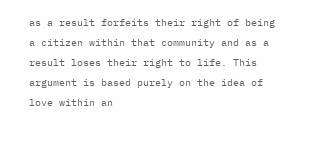as a result forfeits their right of being a citizen within that community and as a result loses their right to life. This argument is based purely on the idea of love within an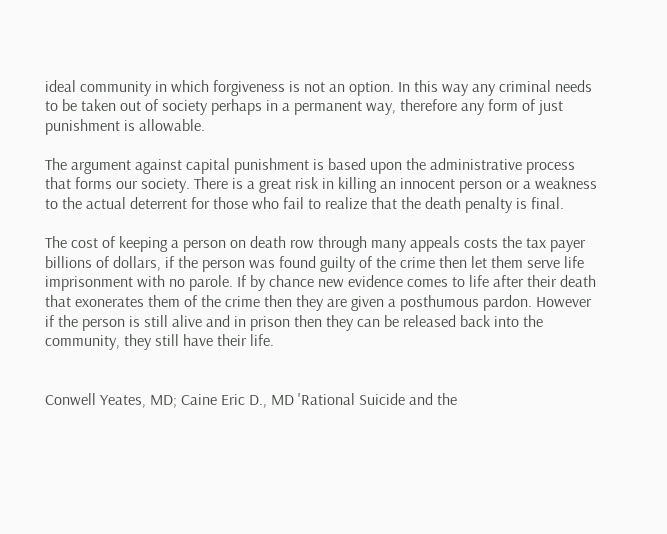ideal community in which forgiveness is not an option. In this way any criminal needs to be taken out of society perhaps in a permanent way, therefore any form of just punishment is allowable.

The argument against capital punishment is based upon the administrative process that forms our society. There is a great risk in killing an innocent person or a weakness to the actual deterrent for those who fail to realize that the death penalty is final.

The cost of keeping a person on death row through many appeals costs the tax payer billions of dollars, if the person was found guilty of the crime then let them serve life imprisonment with no parole. If by chance new evidence comes to life after their death that exonerates them of the crime then they are given a posthumous pardon. However if the person is still alive and in prison then they can be released back into the community, they still have their life.


Conwell Yeates, MD; Caine Eric D., MD 'Rational Suicide and the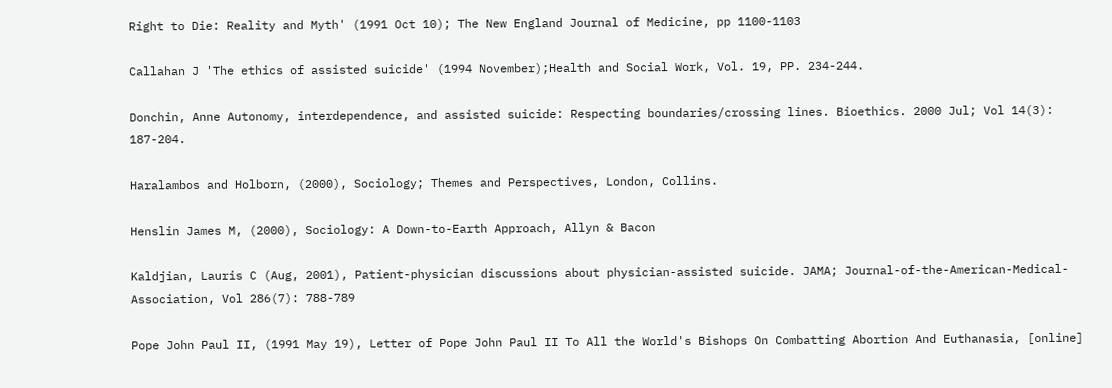Right to Die: Reality and Myth' (1991 Oct 10); The New England Journal of Medicine, pp 1100-1103

Callahan J 'The ethics of assisted suicide' (1994 November);Health and Social Work, Vol. 19, PP. 234-244.

Donchin, Anne Autonomy, interdependence, and assisted suicide: Respecting boundaries/crossing lines. Bioethics. 2000 Jul; Vol 14(3): 187-204.

Haralambos and Holborn, (2000), Sociology; Themes and Perspectives, London, Collins.

Henslin James M, (2000), Sociology: A Down-to-Earth Approach, Allyn & Bacon

Kaldjian, Lauris C (Aug, 2001), Patient-physician discussions about physician-assisted suicide. JAMA; Journal-of-the-American-Medical-Association, Vol 286(7): 788-789

Pope John Paul II, (1991 May 19), Letter of Pope John Paul II To All the World's Bishops On Combatting Abortion And Euthanasia, [online]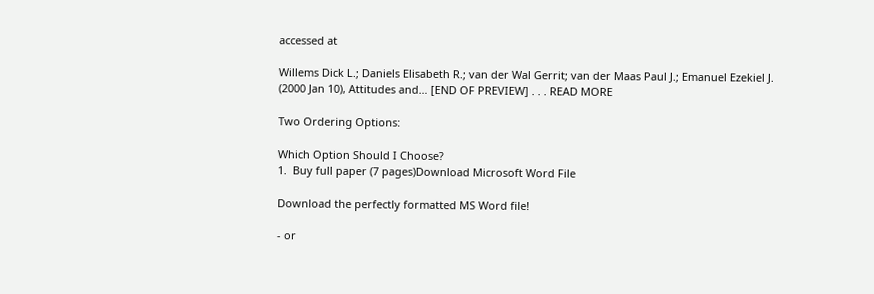accessed at

Willems Dick L.; Daniels Elisabeth R.; van der Wal Gerrit; van der Maas Paul J.; Emanuel Ezekiel J. (2000 Jan 10), Attitudes and… [END OF PREVIEW] . . . READ MORE

Two Ordering Options:

Which Option Should I Choose?
1.  Buy full paper (7 pages)Download Microsoft Word File

Download the perfectly formatted MS Word file!

- or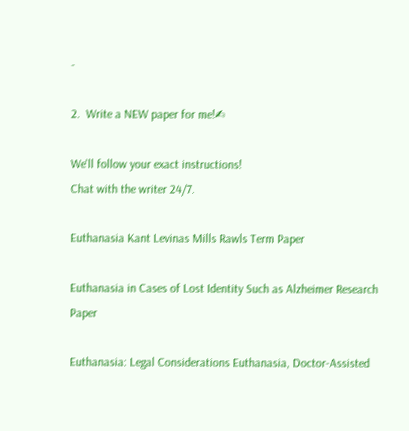-

2.  Write a NEW paper for me!✍

We'll follow your exact instructions!
Chat with the writer 24/7.

Euthanasia Kant Levinas Mills Rawls Term Paper

Euthanasia in Cases of Lost Identity Such as Alzheimer Research Paper

Euthanasia: Legal Considerations Euthanasia, Doctor-Assisted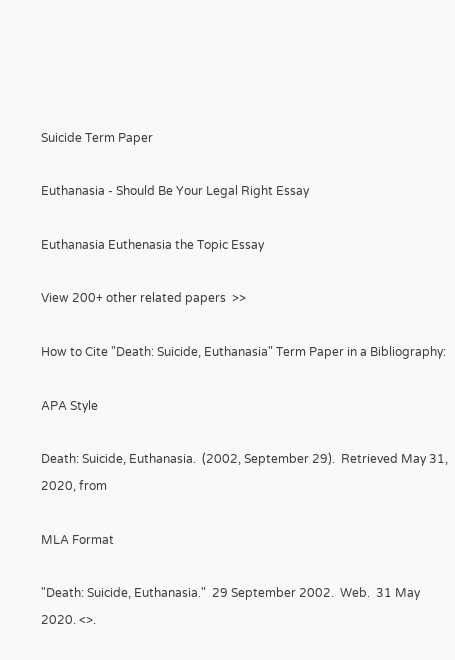Suicide Term Paper

Euthanasia - Should Be Your Legal Right Essay

Euthanasia Euthenasia the Topic Essay

View 200+ other related papers  >>

How to Cite "Death: Suicide, Euthanasia" Term Paper in a Bibliography:

APA Style

Death: Suicide, Euthanasia.  (2002, September 29).  Retrieved May 31, 2020, from

MLA Format

"Death: Suicide, Euthanasia."  29 September 2002.  Web.  31 May 2020. <>.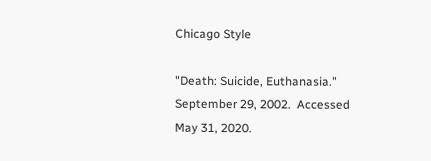Chicago Style

"Death: Suicide, Euthanasia."  September 29, 2002.  Accessed May 31, 2020.